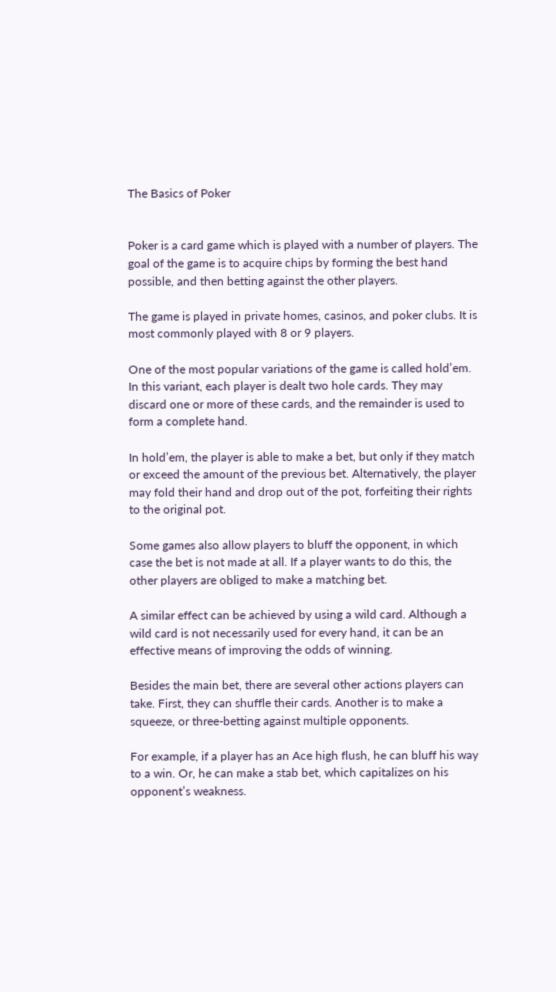The Basics of Poker


Poker is a card game which is played with a number of players. The goal of the game is to acquire chips by forming the best hand possible, and then betting against the other players.

The game is played in private homes, casinos, and poker clubs. It is most commonly played with 8 or 9 players.

One of the most popular variations of the game is called hold’em. In this variant, each player is dealt two hole cards. They may discard one or more of these cards, and the remainder is used to form a complete hand.

In hold’em, the player is able to make a bet, but only if they match or exceed the amount of the previous bet. Alternatively, the player may fold their hand and drop out of the pot, forfeiting their rights to the original pot.

Some games also allow players to bluff the opponent, in which case the bet is not made at all. If a player wants to do this, the other players are obliged to make a matching bet.

A similar effect can be achieved by using a wild card. Although a wild card is not necessarily used for every hand, it can be an effective means of improving the odds of winning.

Besides the main bet, there are several other actions players can take. First, they can shuffle their cards. Another is to make a squeeze, or three-betting against multiple opponents.

For example, if a player has an Ace high flush, he can bluff his way to a win. Or, he can make a stab bet, which capitalizes on his opponent’s weakness.